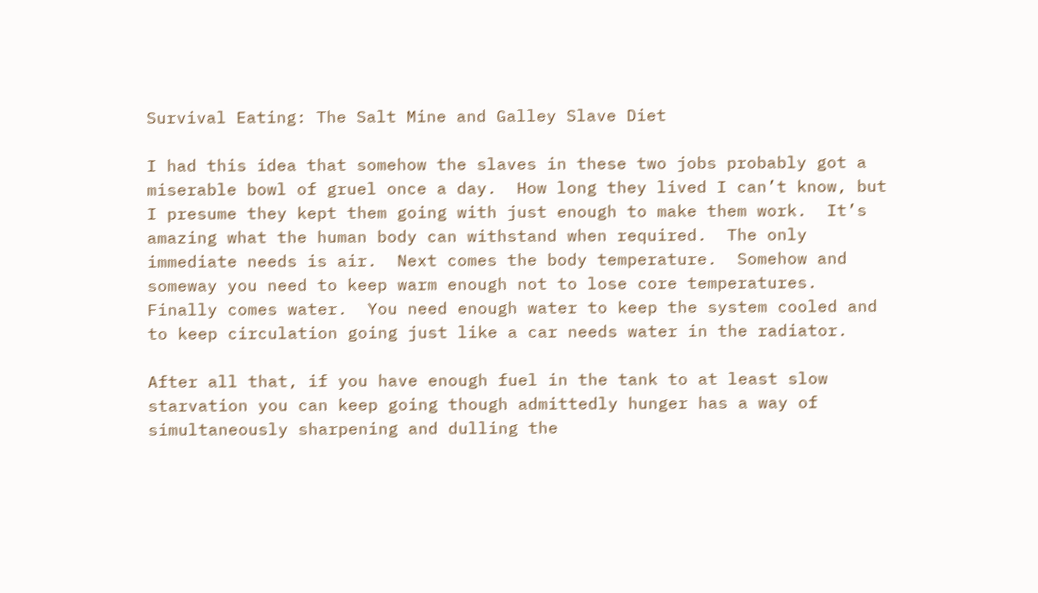Survival Eating: The Salt Mine and Galley Slave Diet

I had this idea that somehow the slaves in these two jobs probably got a miserable bowl of gruel once a day.  How long they lived I can’t know, but I presume they kept them going with just enough to make them work.  It’s amazing what the human body can withstand when required.  The only immediate needs is air.  Next comes the body temperature.  Somehow and someway you need to keep warm enough not to lose core temperatures.  Finally comes water.  You need enough water to keep the system cooled and to keep circulation going just like a car needs water in the radiator.

After all that, if you have enough fuel in the tank to at least slow starvation you can keep going though admittedly hunger has a way of simultaneously sharpening and dulling the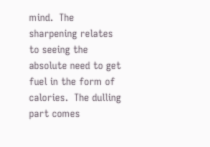mind.  The sharpening relates to seeing the absolute need to get fuel in the form of calories.  The dulling part comes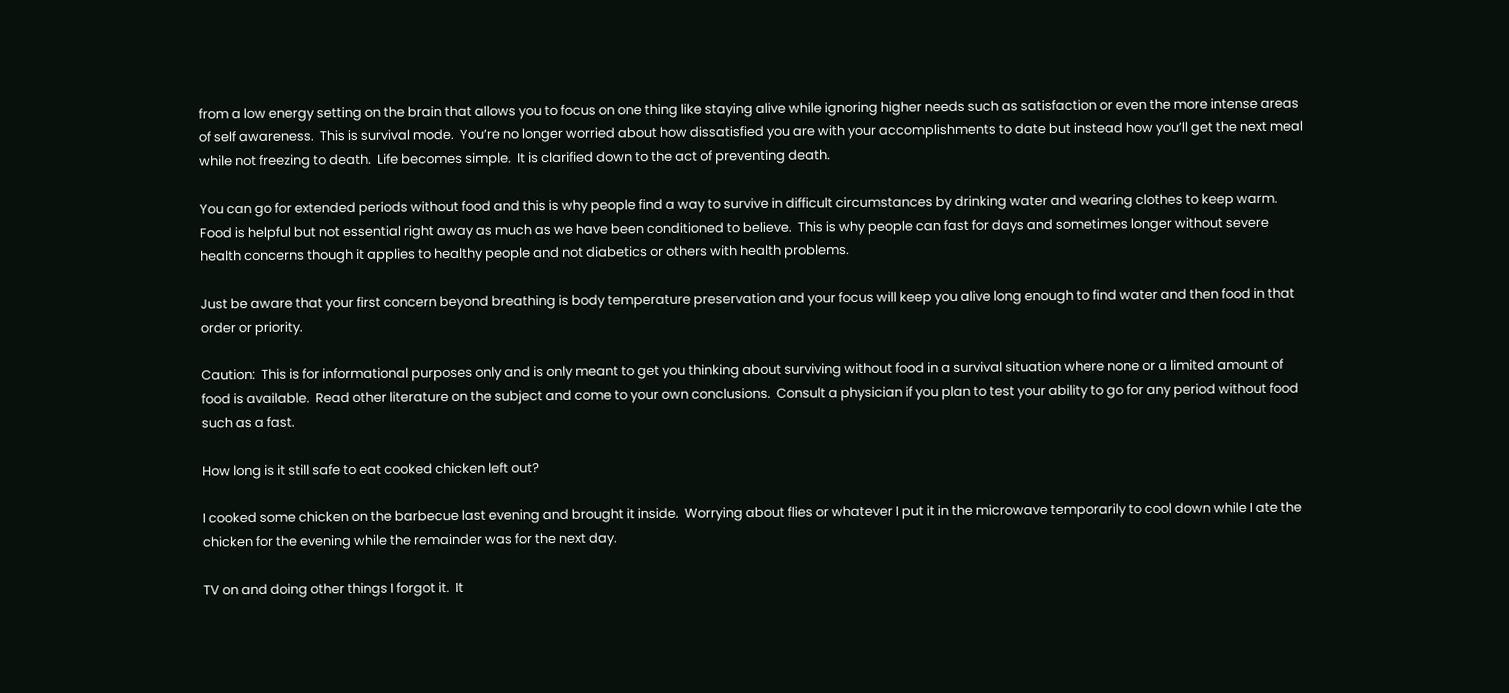from a low energy setting on the brain that allows you to focus on one thing like staying alive while ignoring higher needs such as satisfaction or even the more intense areas of self awareness.  This is survival mode.  You’re no longer worried about how dissatisfied you are with your accomplishments to date but instead how you’ll get the next meal while not freezing to death.  Life becomes simple.  It is clarified down to the act of preventing death.

You can go for extended periods without food and this is why people find a way to survive in difficult circumstances by drinking water and wearing clothes to keep warm.  Food is helpful but not essential right away as much as we have been conditioned to believe.  This is why people can fast for days and sometimes longer without severe health concerns though it applies to healthy people and not diabetics or others with health problems.

Just be aware that your first concern beyond breathing is body temperature preservation and your focus will keep you alive long enough to find water and then food in that order or priority.

Caution:  This is for informational purposes only and is only meant to get you thinking about surviving without food in a survival situation where none or a limited amount of food is available.  Read other literature on the subject and come to your own conclusions.  Consult a physician if you plan to test your ability to go for any period without food such as a fast.

How long is it still safe to eat cooked chicken left out?

I cooked some chicken on the barbecue last evening and brought it inside.  Worrying about flies or whatever I put it in the microwave temporarily to cool down while I ate the chicken for the evening while the remainder was for the next day.

TV on and doing other things I forgot it.  It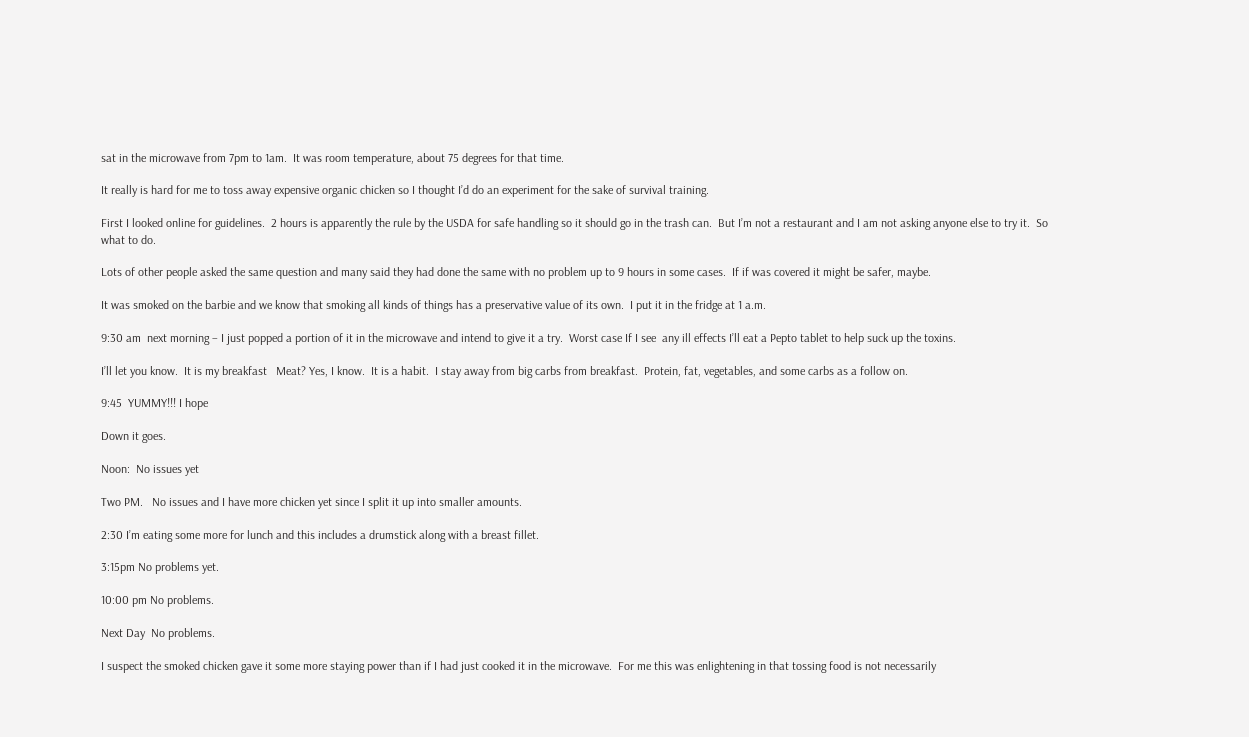sat in the microwave from 7pm to 1am.  It was room temperature, about 75 degrees for that time.

It really is hard for me to toss away expensive organic chicken so I thought I’d do an experiment for the sake of survival training.

First I looked online for guidelines.  2 hours is apparently the rule by the USDA for safe handling so it should go in the trash can.  But I’m not a restaurant and I am not asking anyone else to try it.  So what to do.

Lots of other people asked the same question and many said they had done the same with no problem up to 9 hours in some cases.  If if was covered it might be safer, maybe.

It was smoked on the barbie and we know that smoking all kinds of things has a preservative value of its own.  I put it in the fridge at 1 a.m.

9:30 am  next morning – I just popped a portion of it in the microwave and intend to give it a try.  Worst case If I see  any ill effects I’ll eat a Pepto tablet to help suck up the toxins.

I’ll let you know.  It is my breakfast   Meat? Yes, I know.  It is a habit.  I stay away from big carbs from breakfast.  Protein, fat, vegetables, and some carbs as a follow on.

9:45  YUMMY!!! I hope

Down it goes.

Noon:  No issues yet

Two PM.   No issues and I have more chicken yet since I split it up into smaller amounts.

2:30 I’m eating some more for lunch and this includes a drumstick along with a breast fillet.

3:15pm No problems yet.

10:00 pm No problems.

Next Day  No problems.

I suspect the smoked chicken gave it some more staying power than if I had just cooked it in the microwave.  For me this was enlightening in that tossing food is not necessarily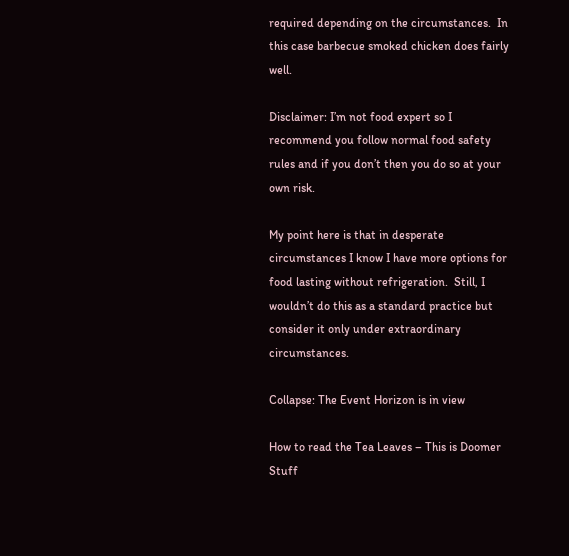required depending on the circumstances.  In this case barbecue smoked chicken does fairly well.

Disclaimer: I’m not food expert so I recommend you follow normal food safety rules and if you don’t then you do so at your own risk.

My point here is that in desperate circumstances I know I have more options for food lasting without refrigeration.  Still, I wouldn’t do this as a standard practice but consider it only under extraordinary circumstances.

Collapse: The Event Horizon is in view

How to read the Tea Leaves – This is Doomer Stuff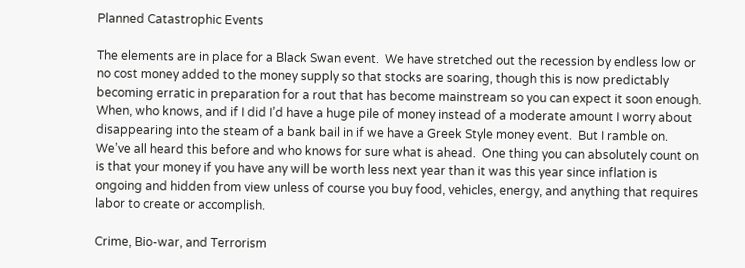Planned Catastrophic Events

The elements are in place for a Black Swan event.  We have stretched out the recession by endless low or no cost money added to the money supply so that stocks are soaring, though this is now predictably becoming erratic in preparation for a rout that has become mainstream so you can expect it soon enough.  When, who knows, and if I did I’d have a huge pile of money instead of a moderate amount I worry about disappearing into the steam of a bank bail in if we have a Greek Style money event.  But I ramble on.  We’ve all heard this before and who knows for sure what is ahead.  One thing you can absolutely count on is that your money if you have any will be worth less next year than it was this year since inflation is ongoing and hidden from view unless of course you buy food, vehicles, energy, and anything that requires labor to create or accomplish.

Crime, Bio-war, and Terrorism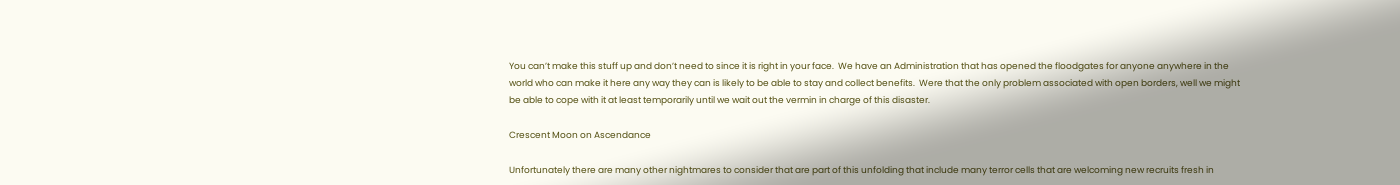You can’t make this stuff up and don’t need to since it is right in your face.  We have an Administration that has opened the floodgates for anyone anywhere in the world who can make it here any way they can is likely to be able to stay and collect benefits.  Were that the only problem associated with open borders, well we might be able to cope with it at least temporarily until we wait out the vermin in charge of this disaster.

Crescent Moon on Ascendance

Unfortunately there are many other nightmares to consider that are part of this unfolding that include many terror cells that are welcoming new recruits fresh in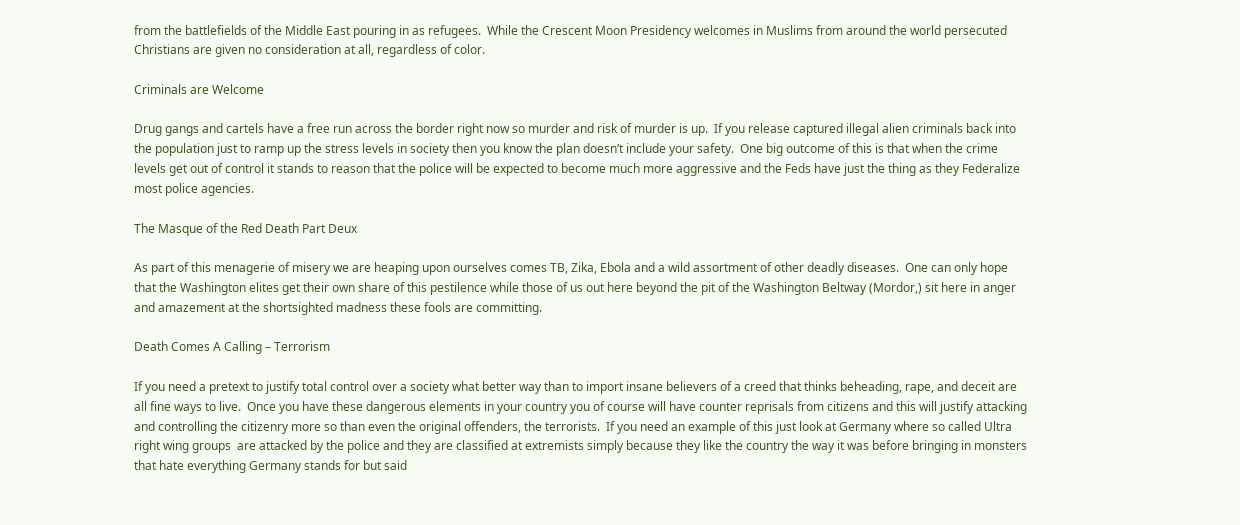from the battlefields of the Middle East pouring in as refugees.  While the Crescent Moon Presidency welcomes in Muslims from around the world persecuted Christians are given no consideration at all, regardless of color.

Criminals are Welcome

Drug gangs and cartels have a free run across the border right now so murder and risk of murder is up.  If you release captured illegal alien criminals back into the population just to ramp up the stress levels in society then you know the plan doesn’t include your safety.  One big outcome of this is that when the crime levels get out of control it stands to reason that the police will be expected to become much more aggressive and the Feds have just the thing as they Federalize most police agencies.

The Masque of the Red Death Part Deux

As part of this menagerie of misery we are heaping upon ourselves comes TB, Zika, Ebola and a wild assortment of other deadly diseases.  One can only hope that the Washington elites get their own share of this pestilence while those of us out here beyond the pit of the Washington Beltway (Mordor,) sit here in anger and amazement at the shortsighted madness these fools are committing.

Death Comes A Calling – Terrorism

If you need a pretext to justify total control over a society what better way than to import insane believers of a creed that thinks beheading, rape, and deceit are all fine ways to live.  Once you have these dangerous elements in your country you of course will have counter reprisals from citizens and this will justify attacking and controlling the citizenry more so than even the original offenders, the terrorists.  If you need an example of this just look at Germany where so called Ultra right wing groups  are attacked by the police and they are classified at extremists simply because they like the country the way it was before bringing in monsters that hate everything Germany stands for but said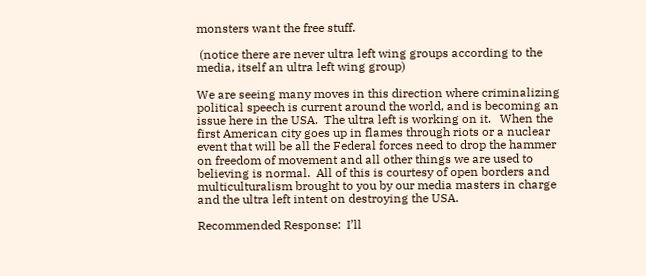monsters want the free stuff.

 (notice there are never ultra left wing groups according to the media, itself an ultra left wing group)

We are seeing many moves in this direction where criminalizing political speech is current around the world, and is becoming an issue here in the USA.  The ultra left is working on it.   When the first American city goes up in flames through riots or a nuclear event that will be all the Federal forces need to drop the hammer on freedom of movement and all other things we are used to believing is normal.  All of this is courtesy of open borders and multiculturalism brought to you by our media masters in charge and the ultra left intent on destroying the USA.

Recommended Response:  I’ll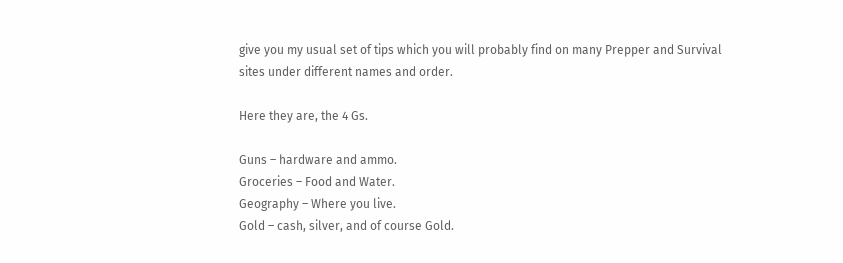give you my usual set of tips which you will probably find on many Prepper and Survival sites under different names and order.

Here they are, the 4 Gs.

Guns – hardware and ammo.
Groceries – Food and Water.
Geography – Where you live.
Gold – cash, silver, and of course Gold.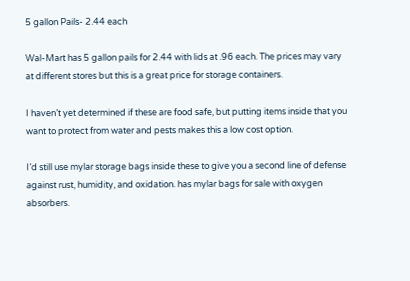5 gallon Pails- 2.44 each

Wal-Mart has 5 gallon pails for 2.44 with lids at .96 each. The prices may vary at different stores but this is a great price for storage containers.

I haven’t yet determined if these are food safe, but putting items inside that you want to protect from water and pests makes this a low cost option.

I’d still use mylar storage bags inside these to give you a second line of defense against rust, humidity, and oxidation. has mylar bags for sale with oxygen absorbers.